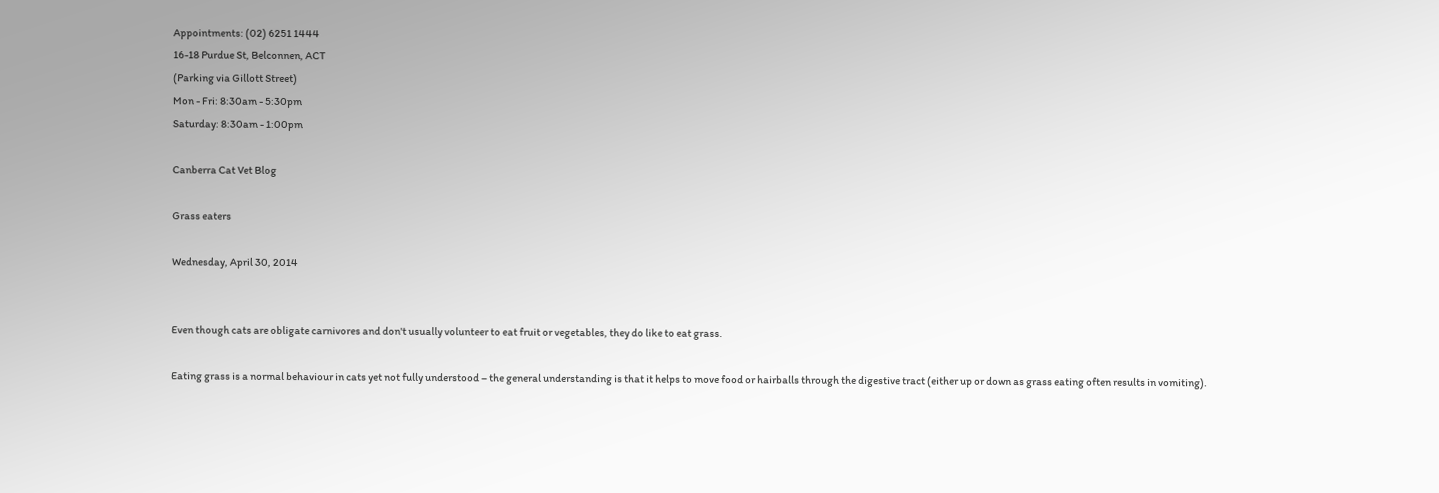Appointments: (02) 6251 1444
16-18 Purdue St, Belconnen, ACT
(Parking via Gillott Street)
Mon - Fri: 8:30am - 5:30pm
Saturday: 8:30am - 1:00pm

Canberra Cat Vet Blog

Grass eaters

Wednesday, April 30, 2014


Even though cats are obligate carnivores and don't usually volunteer to eat fruit or vegetables, they do like to eat grass.

Eating grass is a normal behaviour in cats yet not fully understood – the general understanding is that it helps to move food or hairballs through the digestive tract (either up or down as grass eating often results in vomiting).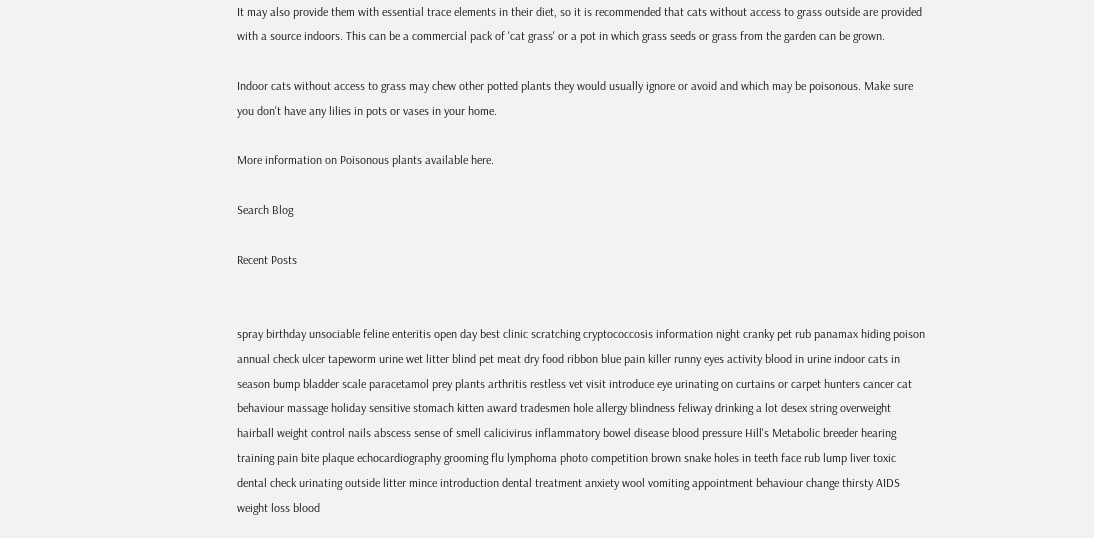It may also provide them with essential trace elements in their diet, so it is recommended that cats without access to grass outside are provided with a source indoors. This can be a commercial pack of 'cat grass' or a pot in which grass seeds or grass from the garden can be grown.

Indoor cats without access to grass may chew other potted plants they would usually ignore or avoid and which may be poisonous. Make sure you don't have any lilies in pots or vases in your home.

More information on Poisonous plants available here.

Search Blog

Recent Posts


spray birthday unsociable feline enteritis open day best clinic scratching cryptococcosis information night cranky pet rub panamax hiding poison annual check ulcer tapeworm urine wet litter blind pet meat dry food ribbon blue pain killer runny eyes activity blood in urine indoor cats in season bump bladder scale paracetamol prey plants arthritis restless vet visit introduce eye urinating on curtains or carpet hunters cancer cat behaviour massage holiday sensitive stomach kitten award tradesmen hole allergy blindness feliway drinking a lot desex string overweight hairball weight control nails abscess sense of smell calicivirus inflammatory bowel disease blood pressure Hill's Metabolic breeder hearing training pain bite plaque echocardiography grooming flu lymphoma photo competition brown snake holes in teeth face rub lump liver toxic dental check urinating outside litter mince introduction dental treatment anxiety wool vomiting appointment behaviour change thirsty AIDS weight loss blood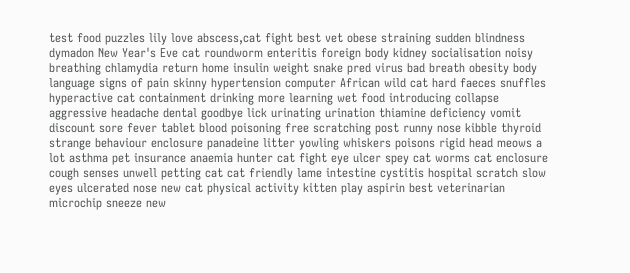test food puzzles lily love abscess,cat fight best vet obese straining sudden blindness dymadon New Year's Eve cat roundworm enteritis foreign body kidney socialisation noisy breathing chlamydia return home insulin weight snake pred virus bad breath obesity body language signs of pain skinny hypertension computer African wild cat hard faeces snuffles hyperactive cat containment drinking more learning wet food introducing collapse aggressive headache dental goodbye lick urinating urination thiamine deficiency vomit discount sore fever tablet blood poisoning free scratching post runny nose kibble thyroid strange behaviour enclosure panadeine litter yowling whiskers poisons rigid head meows a lot asthma pet insurance anaemia hunter cat fight eye ulcer spey cat worms cat enclosure cough senses unwell petting cat cat friendly lame intestine cystitis hospital scratch slow eyes ulcerated nose new cat physical activity kitten play aspirin best veterinarian microchip sneeze new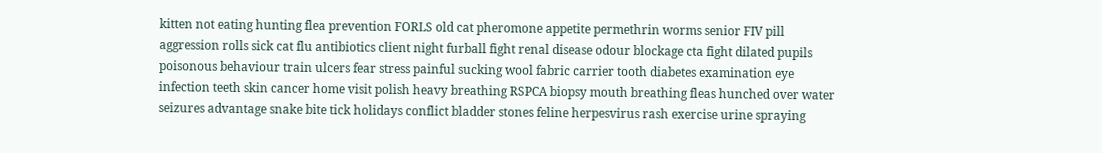kitten not eating hunting flea prevention FORLS old cat pheromone appetite permethrin worms senior FIV pill aggression rolls sick cat flu antibiotics client night furball fight renal disease odour blockage cta fight dilated pupils poisonous behaviour train ulcers fear stress painful sucking wool fabric carrier tooth diabetes examination eye infection teeth skin cancer home visit polish heavy breathing RSPCA biopsy mouth breathing fleas hunched over water seizures advantage snake bite tick holidays conflict bladder stones feline herpesvirus rash exercise urine spraying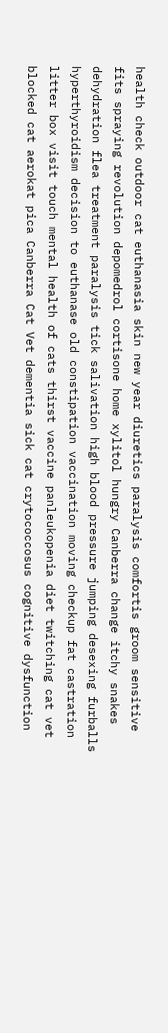health check outdoor cat euthanasia skin new year diuretics paralysis comfortis groom sensitive fits spraying revolution depomedrol cortisone home xylitol hungry Canberra change itchy snakes dehydration flea treatment paralysis tick salivation high blood pressure jumping desexing furballs hyperthyroidism decision to euthanase old constipation vaccination moving checkup fat castration litter box visit touch mental health of cats thirst vaccine panleukopenia diet twitching cat vet blocked cat aerokat pica Canberra Cat Vet dementia sick cat crytococcosus cognitive dysfunction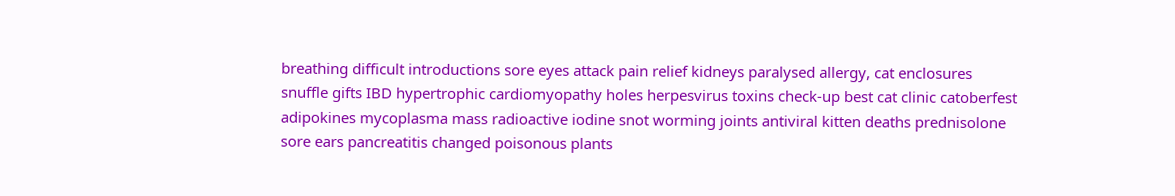breathing difficult introductions sore eyes attack pain relief kidneys paralysed allergy, cat enclosures snuffle gifts IBD hypertrophic cardiomyopathy holes herpesvirus toxins check-up best cat clinic catoberfest adipokines mycoplasma mass radioactive iodine snot worming joints antiviral kitten deaths prednisolone sore ears pancreatitis changed poisonous plants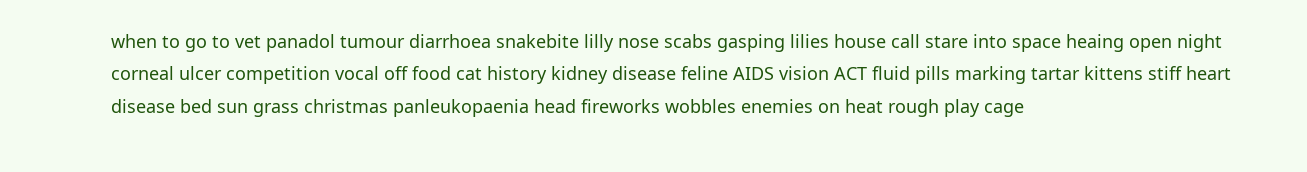when to go to vet panadol tumour diarrhoea snakebite lilly nose scabs gasping lilies house call stare into space heaing open night corneal ulcer competition vocal off food cat history kidney disease feline AIDS vision ACT fluid pills marking tartar kittens stiff heart disease bed sun grass christmas panleukopaenia head fireworks wobbles enemies on heat rough play cage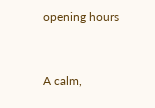opening hours


A calm,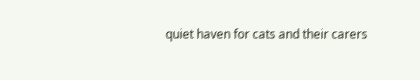quiet haven for cats and their carers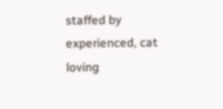staffed by experienced, cat loving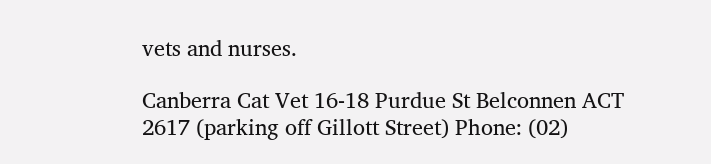vets and nurses.

Canberra Cat Vet 16-18 Purdue St Belconnen ACT 2617 (parking off Gillott Street) Phone: (02)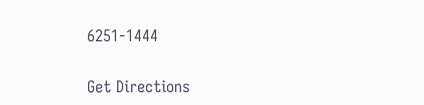6251-1444

Get Directions